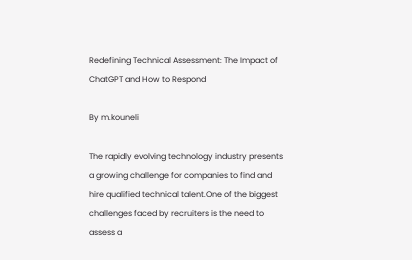Redefining Technical Assessment: The Impact of ChatGPT and How to Respond

By m.kouneli

The rapidly evolving technology industry presents a growing challenge for companies to find and hire qualified technical talent.One of the biggest challenges faced by recruiters is the need to assess a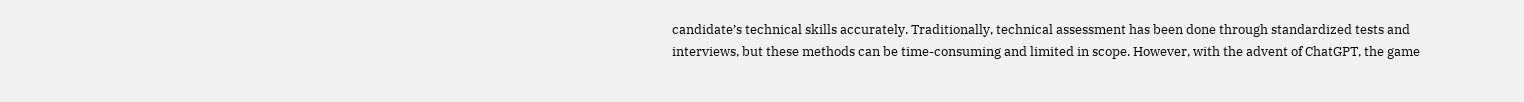candidate’s technical skills accurately. Traditionally, technical assessment has been done through standardized tests and interviews, but these methods can be time-consuming and limited in scope. However, with the advent of ChatGPT, the game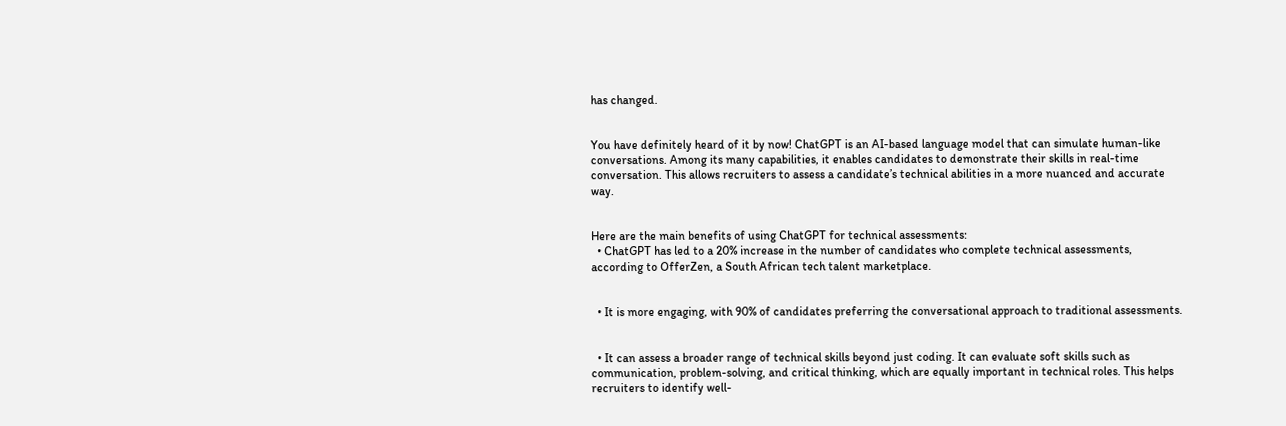has changed.


You have definitely heard of it by now! ChatGPT is an AI-based language model that can simulate human-like conversations. Among its many capabilities, it enables candidates to demonstrate their skills in real-time conversation. This allows recruiters to assess a candidate’s technical abilities in a more nuanced and accurate way.


Here are the main benefits of using ChatGPT for technical assessments:
  • ChatGPT has led to a 20% increase in the number of candidates who complete technical assessments, according to OfferZen, a South African tech talent marketplace.


  • It is more engaging, with 90% of candidates preferring the conversational approach to traditional assessments.


  • It can assess a broader range of technical skills beyond just coding. It can evaluate soft skills such as communication, problem-solving, and critical thinking, which are equally important in technical roles. This helps recruiters to identify well-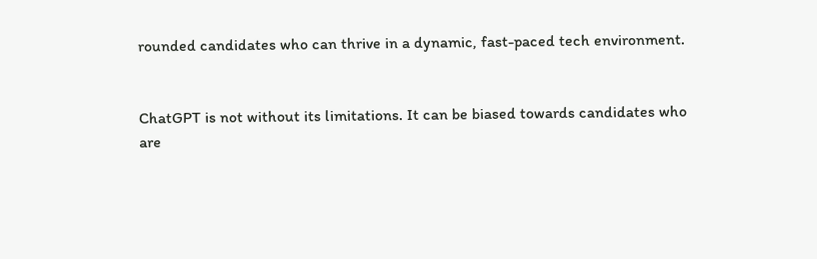rounded candidates who can thrive in a dynamic, fast-paced tech environment.


ChatGPT is not without its limitations. It can be biased towards candidates who are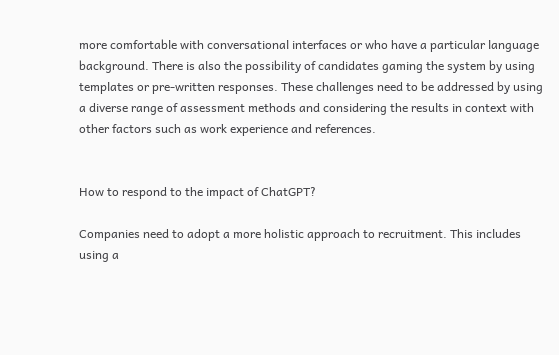more comfortable with conversational interfaces or who have a particular language background. There is also the possibility of candidates gaming the system by using templates or pre-written responses. These challenges need to be addressed by using a diverse range of assessment methods and considering the results in context with other factors such as work experience and references.


How to respond to the impact of ChatGPT?

Companies need to adopt a more holistic approach to recruitment. This includes using a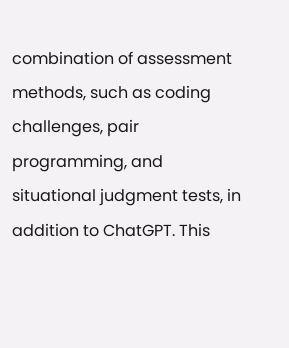combination of assessment methods, such as coding challenges, pair programming, and situational judgment tests, in addition to ChatGPT. This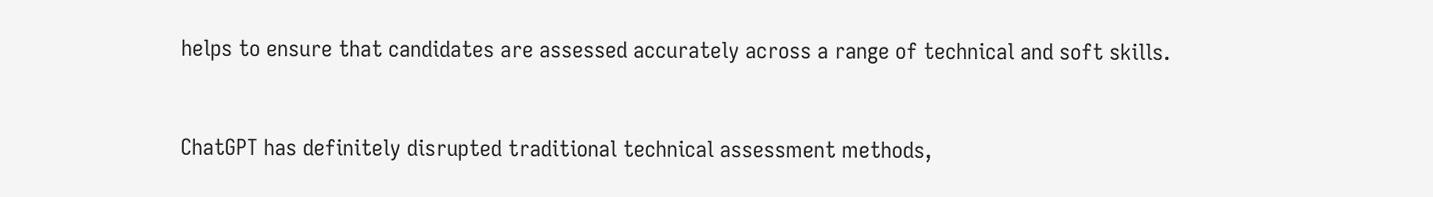helps to ensure that candidates are assessed accurately across a range of technical and soft skills.


ChatGPT has definitely disrupted traditional technical assessment methods,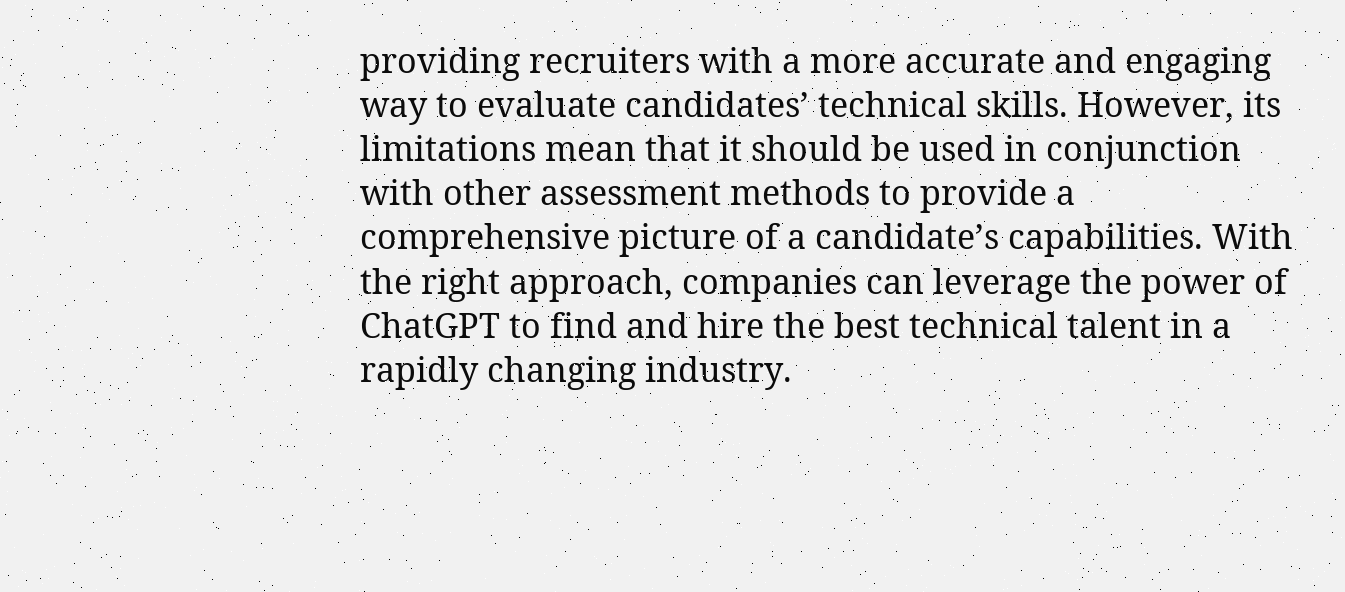providing recruiters with a more accurate and engaging way to evaluate candidates’ technical skills. However, its limitations mean that it should be used in conjunction with other assessment methods to provide a comprehensive picture of a candidate’s capabilities. With the right approach, companies can leverage the power of ChatGPT to find and hire the best technical talent in a rapidly changing industry.